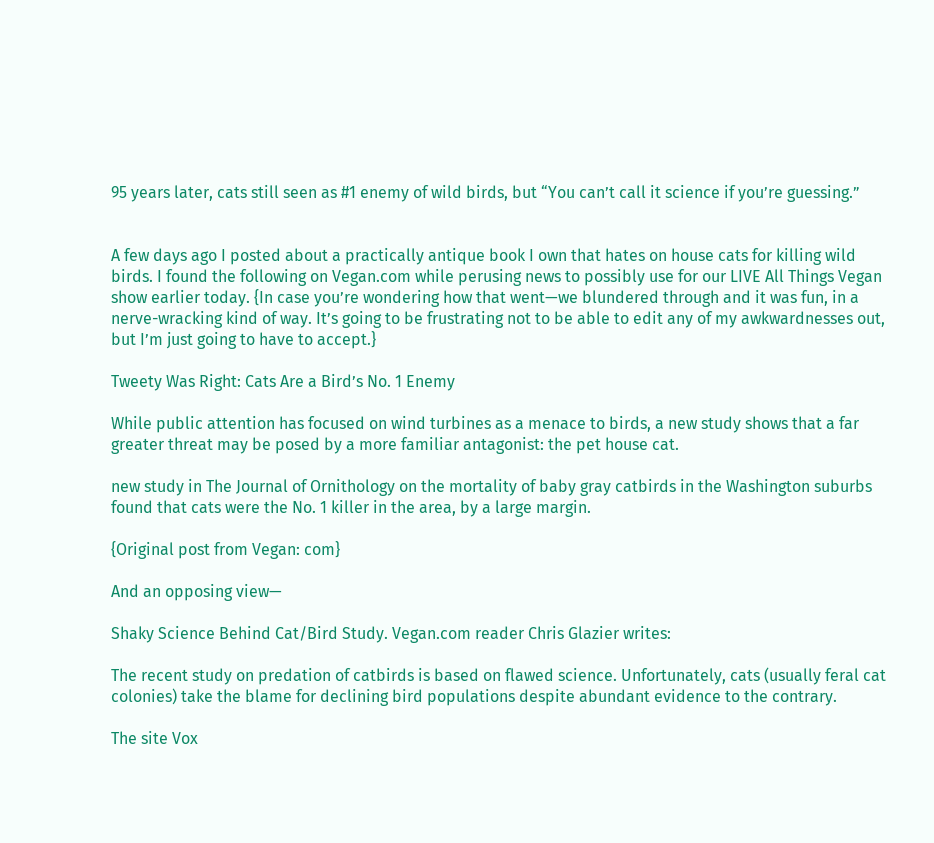95 years later, cats still seen as #1 enemy of wild birds, but “You can’t call it science if you’re guessing.”


A few days ago I posted about a practically antique book I own that hates on house cats for killing wild birds. I found the following on Vegan.com while perusing news to possibly use for our LIVE All Things Vegan show earlier today. {In case you’re wondering how that went—we blundered through and it was fun, in a nerve-wracking kind of way. It’s going to be frustrating not to be able to edit any of my awkwardnesses out, but I’m just going to have to accept.}

Tweety Was Right: Cats Are a Bird’s No. 1 Enemy

While public attention has focused on wind turbines as a menace to birds, a new study shows that a far greater threat may be posed by a more familiar antagonist: the pet house cat.

new study in The Journal of Ornithology on the mortality of baby gray catbirds in the Washington suburbs found that cats were the No. 1 killer in the area, by a large margin.

{Original post from Vegan: com}

And an opposing view—

Shaky Science Behind Cat/Bird Study. Vegan.com reader Chris Glazier writes:

The recent study on predation of catbirds is based on flawed science. Unfortunately, cats (usually feral cat colonies) take the blame for declining bird populations despite abundant evidence to the contrary.

The site Vox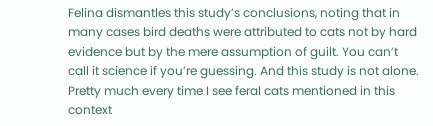Felina dismantles this study’s conclusions, noting that in many cases bird deaths were attributed to cats not by hard evidence but by the mere assumption of guilt. You can’t call it science if you’re guessing. And this study is not alone. Pretty much every time I see feral cats mentioned in this context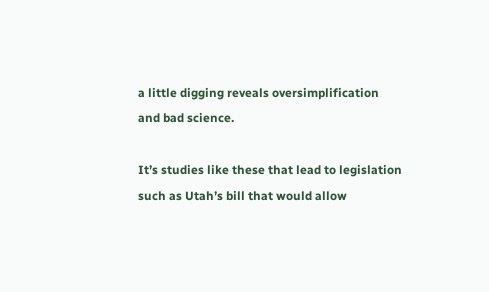a little digging reveals oversimplification and bad science.

It’s studies like these that lead to legislation such as Utah’s bill that would allow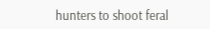hunters to shoot feral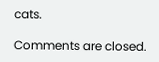cats.

Comments are closed.